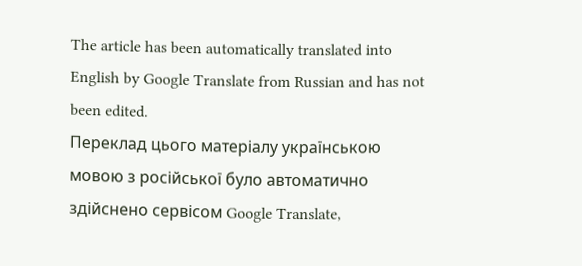The article has been automatically translated into English by Google Translate from Russian and has not been edited.
Переклад цього матеріалу українською мовою з російської було автоматично здійснено сервісом Google Translate,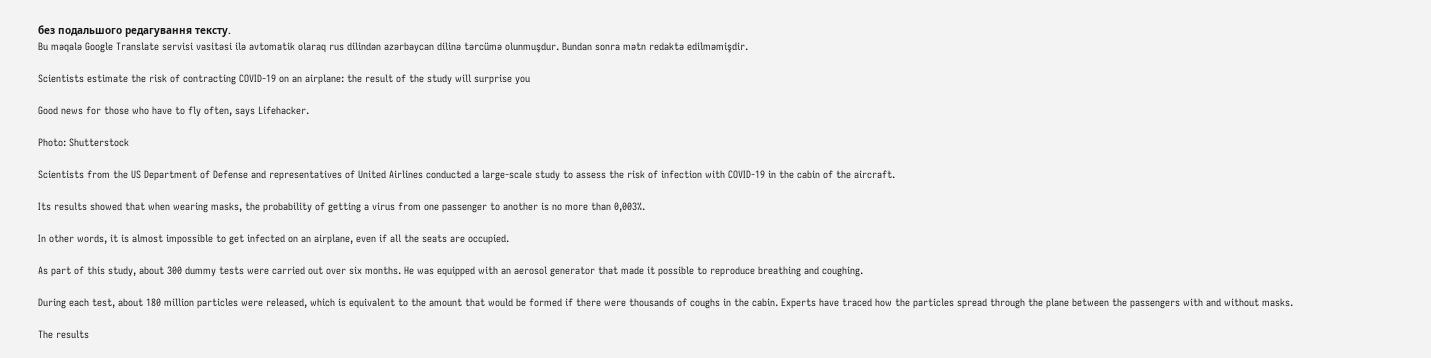без подальшого редагування тексту.
Bu məqalə Google Translate servisi vasitəsi ilə avtomatik olaraq rus dilindən azərbaycan dilinə tərcümə olunmuşdur. Bundan sonra mətn redaktə edilməmişdir.

Scientists estimate the risk of contracting COVID-19 on an airplane: the result of the study will surprise you

Good news for those who have to fly often, says Lifehacker.

Photo: Shutterstock

Scientists from the US Department of Defense and representatives of United Airlines conducted a large-scale study to assess the risk of infection with COVID-19 in the cabin of the aircraft.

Its results showed that when wearing masks, the probability of getting a virus from one passenger to another is no more than 0,003%.

In other words, it is almost impossible to get infected on an airplane, even if all the seats are occupied.

As part of this study, about 300 dummy tests were carried out over six months. He was equipped with an aerosol generator that made it possible to reproduce breathing and coughing.

During each test, about 180 million particles were released, which is equivalent to the amount that would be formed if there were thousands of coughs in the cabin. Experts have traced how the particles spread through the plane between the passengers with and without masks.

The results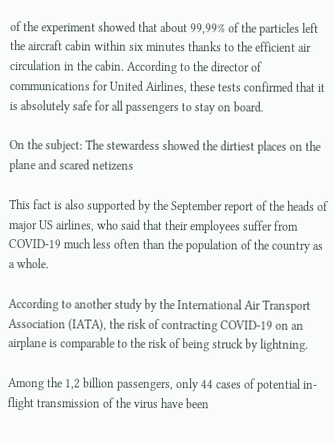of the experiment showed that about 99,99% of the particles left the aircraft cabin within six minutes thanks to the efficient air circulation in the cabin. According to the director of communications for United Airlines, these tests confirmed that it is absolutely safe for all passengers to stay on board.

On the subject: The stewardess showed the dirtiest places on the plane and scared netizens

This fact is also supported by the September report of the heads of major US airlines, who said that their employees suffer from COVID-19 much less often than the population of the country as a whole.

According to another study by the International Air Transport Association (IATA), the risk of contracting COVID-19 on an airplane is comparable to the risk of being struck by lightning.

Among the 1,2 billion passengers, only 44 cases of potential in-flight transmission of the virus have been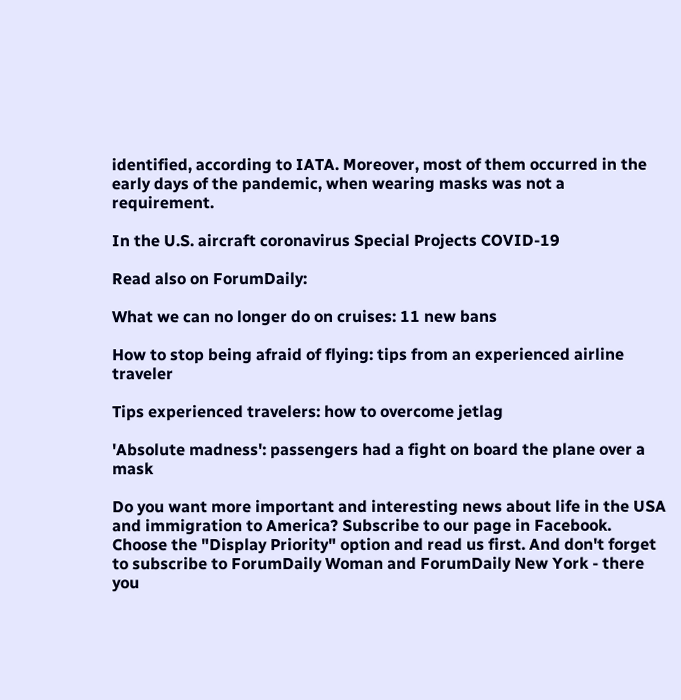identified, according to IATA. Moreover, most of them occurred in the early days of the pandemic, when wearing masks was not a requirement.

In the U.S. aircraft coronavirus Special Projects COVID-19

Read also on ForumDaily:

What we can no longer do on cruises: 11 new bans

How to stop being afraid of flying: tips from an experienced airline traveler

Tips experienced travelers: how to overcome jetlag

'Absolute madness': passengers had a fight on board the plane over a mask

Do you want more important and interesting news about life in the USA and immigration to America? Subscribe to our page in Facebook. Choose the "Display Priority" option and read us first. And don't forget to subscribe to ForumDaily Woman and ForumDaily New York - there you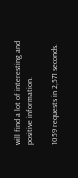will find a lot of interesting and positive information.

1059 requests in 2,571 seconds.